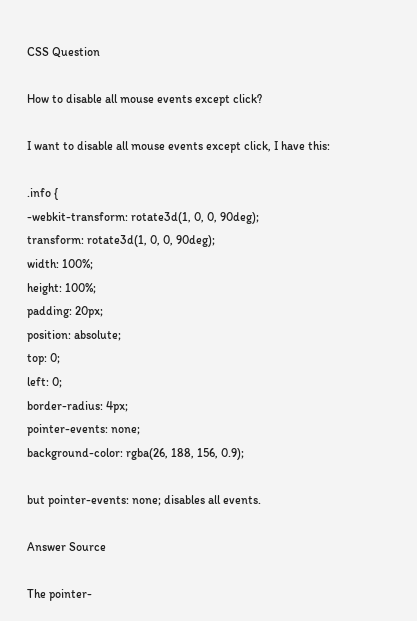CSS Question

How to disable all mouse events except click?

I want to disable all mouse events except click, I have this:

.info {
-webkit-transform: rotate3d(1, 0, 0, 90deg);
transform: rotate3d(1, 0, 0, 90deg);
width: 100%;
height: 100%;
padding: 20px;
position: absolute;
top: 0;
left: 0;
border-radius: 4px;
pointer-events: none;
background-color: rgba(26, 188, 156, 0.9);

but pointer-events: none; disables all events.

Answer Source

The pointer-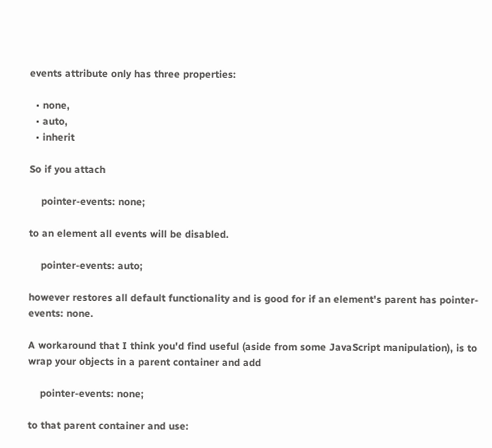events attribute only has three properties:

  • none,
  • auto,
  • inherit

So if you attach

    pointer-events: none;

to an element all events will be disabled.

    pointer-events: auto;

however restores all default functionality and is good for if an element's parent has pointer-events: none.

A workaround that I think you'd find useful (aside from some JavaScript manipulation), is to wrap your objects in a parent container and add

    pointer-events: none;

to that parent container and use: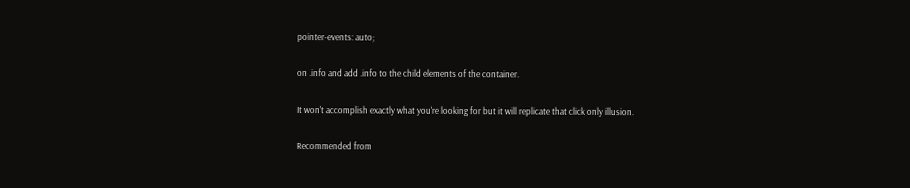pointer-events: auto;

on .info and add .info to the child elements of the container.

It won't accomplish exactly what you're looking for but it will replicate that click only illusion.

Recommended from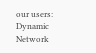our users: Dynamic Network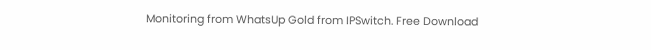Monitoring from WhatsUp Gold from IPSwitch. Free Download